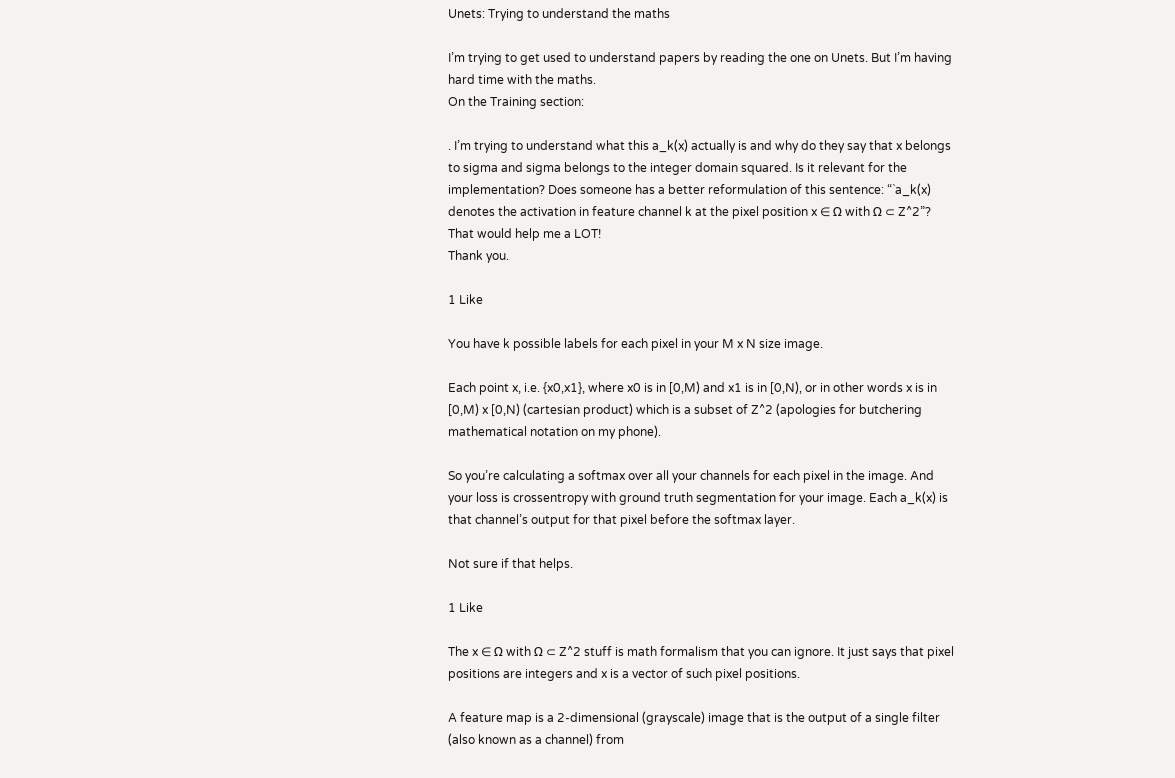Unets: Trying to understand the maths

I’m trying to get used to understand papers by reading the one on Unets. But I’m having hard time with the maths.
On the Training section:

. I’m trying to understand what this a_k(x) actually is and why do they say that x belongs to sigma and sigma belongs to the integer domain squared. Is it relevant for the implementation? Does someone has a better reformulation of this sentence: “`a_k(x) denotes the activation in feature channel k at the pixel position x ∈ Ω with Ω ⊂ Z^2”? That would help me a LOT!
Thank you.

1 Like

You have k possible labels for each pixel in your M x N size image.

Each point x, i.e. {x0,x1}, where x0 is in [0,M) and x1 is in [0,N), or in other words x is in [0,M) x [0,N) (cartesian product) which is a subset of Z^2 (apologies for butchering mathematical notation on my phone).

So you’re calculating a softmax over all your channels for each pixel in the image. And your loss is crossentropy with ground truth segmentation for your image. Each a_k(x) is that channel’s output for that pixel before the softmax layer.

Not sure if that helps.

1 Like

The x ∈ Ω with Ω ⊂ Z^2 stuff is math formalism that you can ignore. It just says that pixel positions are integers and x is a vector of such pixel positions.

A feature map is a 2-dimensional (grayscale) image that is the output of a single filter (also known as a channel) from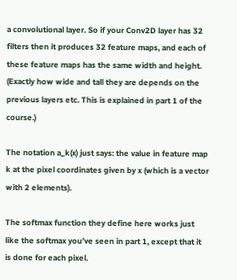a convolutional layer. So if your Conv2D layer has 32 filters then it produces 32 feature maps, and each of these feature maps has the same width and height. (Exactly how wide and tall they are depends on the previous layers etc. This is explained in part 1 of the course.)

The notation a_k(x) just says: the value in feature map k at the pixel coordinates given by x (which is a vector with 2 elements).

The softmax function they define here works just like the softmax you’ve seen in part 1, except that it is done for each pixel.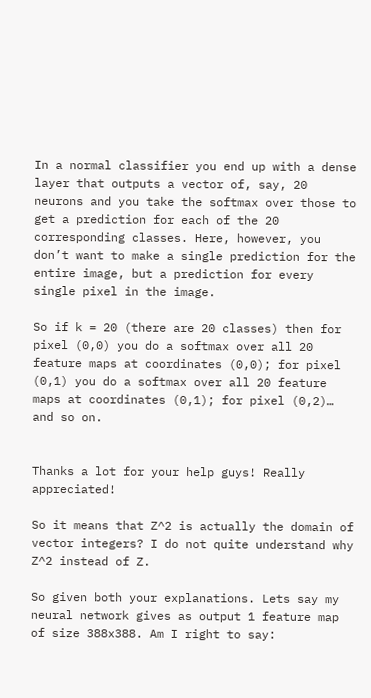In a normal classifier you end up with a dense layer that outputs a vector of, say, 20 neurons and you take the softmax over those to get a prediction for each of the 20 corresponding classes. Here, however, you don’t want to make a single prediction for the entire image, but a prediction for every single pixel in the image.

So if k = 20 (there are 20 classes) then for pixel (0,0) you do a softmax over all 20 feature maps at coordinates (0,0); for pixel (0,1) you do a softmax over all 20 feature maps at coordinates (0,1); for pixel (0,2)… and so on.


Thanks a lot for your help guys! Really appreciated!

So it means that Z^2 is actually the domain of vector integers? I do not quite understand why Z^2 instead of Z.

So given both your explanations. Lets say my neural network gives as output 1 feature map of size 388x388. Am I right to say: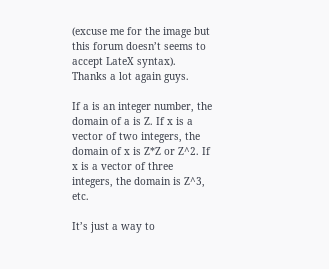(excuse me for the image but this forum doesn’t seems to accept LateX syntax).
Thanks a lot again guys.

If a is an integer number, the domain of a is Z. If x is a vector of two integers, the domain of x is Z*Z or Z^2. If x is a vector of three integers, the domain is Z^3, etc.

It’s just a way to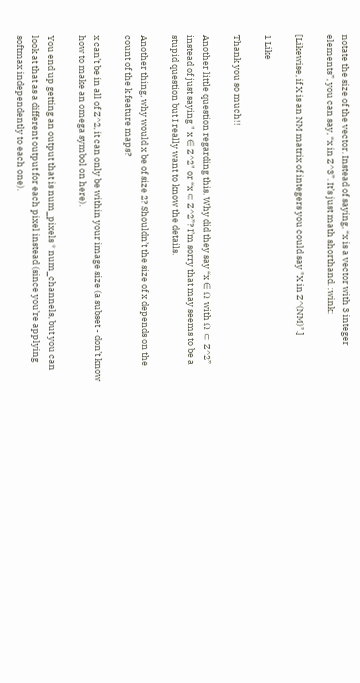notate the size of the vector. Instead of saying, “x is a vector with 3 integer elements”, you can say, “x in Z^3”. It’s just math shorthand. :wink:

[Likewise, if X is an NM matrix of integers you could say "X in Z^(NM)".]

1 Like

Thank you so much!!

Another little question regarding this. Why did they say “x ∈ Ω with Ω ⊂ Z^2” instead of just saying " x ∈ Z^2" or “x ⊂ Z^2”? I’m sorry that may seems to be a stupid question but I really want to know the details.

Another thing, why would x be of size 2? Shouldn’t the size of x depends on the count of the k feature maps?

x can’t be in all of Z^2, it can only be within your image size (a subset - don’t know how to make an omega symbol on here).

You end up getting an output that is num_pixels * num_channels, but you can look at that as a different output for each pixel instead (since you’re applying softmax independently to each one).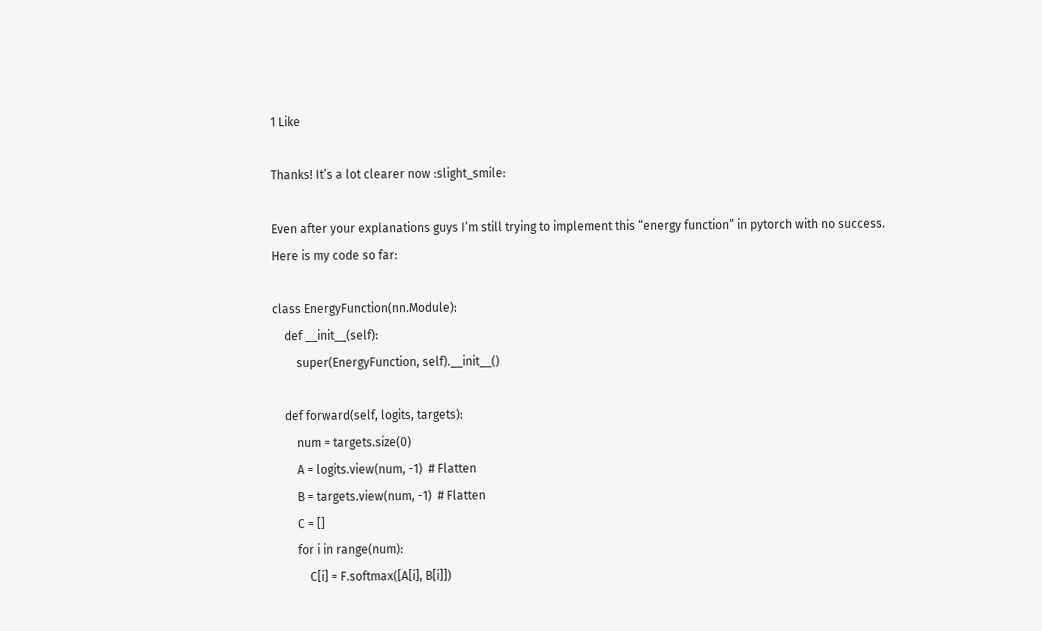1 Like

Thanks! It’s a lot clearer now :slight_smile:

Even after your explanations guys I’m still trying to implement this “energy function” in pytorch with no success.
Here is my code so far:

class EnergyFunction(nn.Module):
    def __init__(self):
        super(EnergyFunction, self).__init__()

    def forward(self, logits, targets):
        num = targets.size(0)
        A = logits.view(num, -1)  # Flatten
        B = targets.view(num, -1)  # Flatten
        C = []
        for i in range(num):
            C[i] = F.softmax([A[i], B[i]])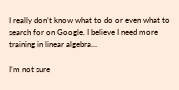I really don’t know what to do or even what to search for on Google. I believe I need more training in linear algebra…

I’m not sure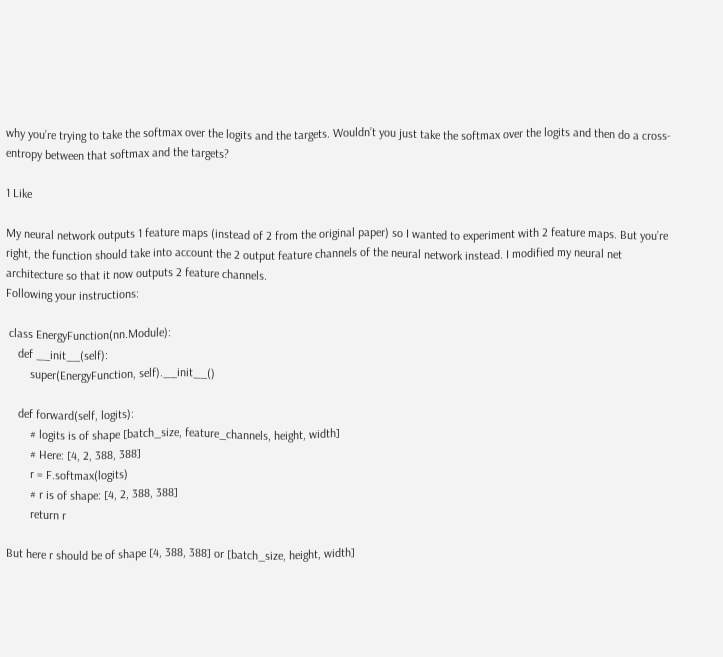why you’re trying to take the softmax over the logits and the targets. Wouldn’t you just take the softmax over the logits and then do a cross-entropy between that softmax and the targets?

1 Like

My neural network outputs 1 feature maps (instead of 2 from the original paper) so I wanted to experiment with 2 feature maps. But you’re right, the function should take into account the 2 output feature channels of the neural network instead. I modified my neural net architecture so that it now outputs 2 feature channels.
Following your instructions:

 class EnergyFunction(nn.Module):
    def __init__(self):
        super(EnergyFunction, self).__init__()

    def forward(self, logits):
        # logits is of shape [batch_size, feature_channels, height, width]
        # Here: [4, 2, 388, 388]
        r = F.softmax(logits)
        # r is of shape: [4, 2, 388, 388]
        return r

But here r should be of shape [4, 388, 388] or [batch_size, height, width]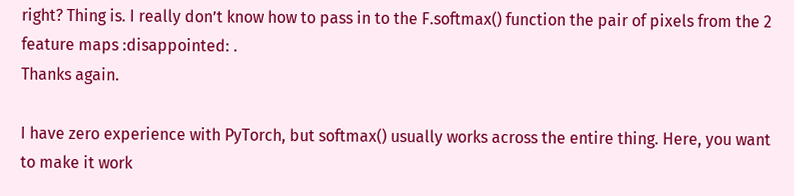right? Thing is. I really don’t know how to pass in to the F.softmax() function the pair of pixels from the 2 feature maps :disappointed: .
Thanks again.

I have zero experience with PyTorch, but softmax() usually works across the entire thing. Here, you want to make it work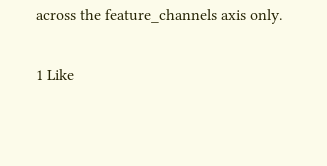across the feature_channels axis only.

1 Like